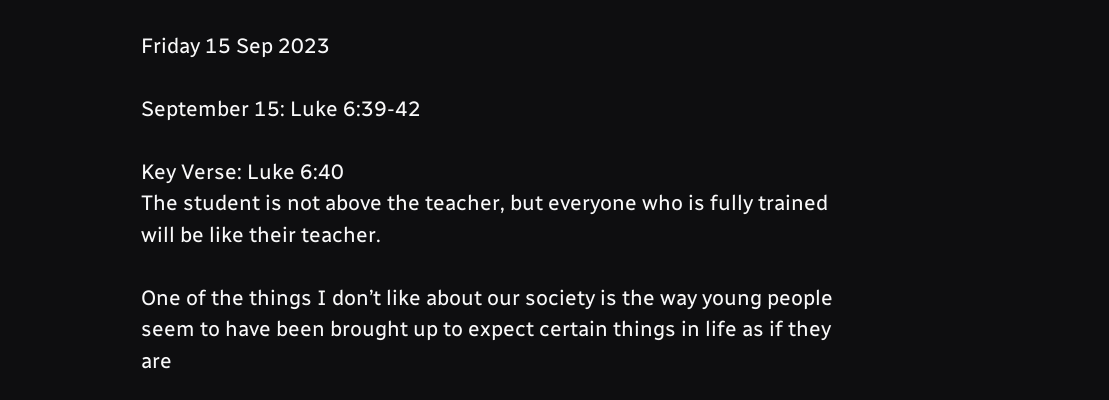Friday 15 Sep 2023

September 15: Luke 6:39-42

Key Verse: Luke 6:40
The student is not above the teacher, but everyone who is fully trained will be like their teacher.

One of the things I don’t like about our society is the way young people seem to have been brought up to expect certain things in life as if they are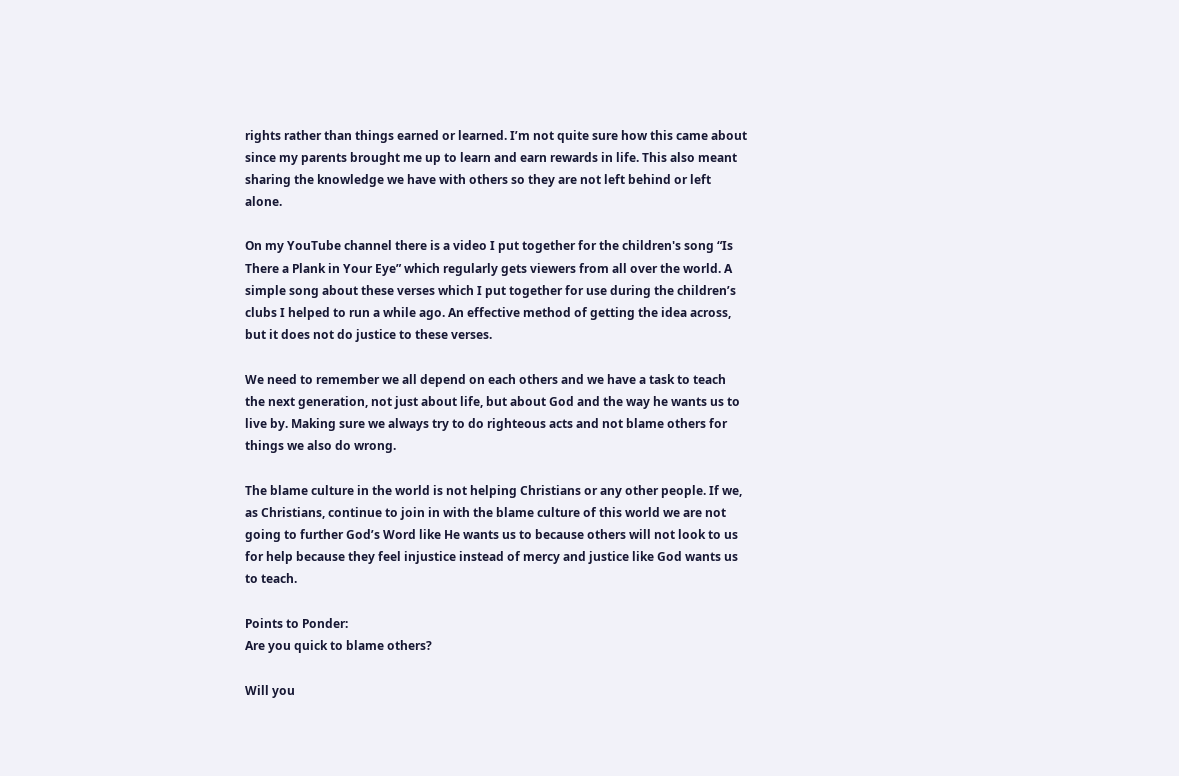rights rather than things earned or learned. I’m not quite sure how this came about since my parents brought me up to learn and earn rewards in life. This also meant sharing the knowledge we have with others so they are not left behind or left alone.

On my YouTube channel there is a video I put together for the children's song “Is There a Plank in Your Eye” which regularly gets viewers from all over the world. A simple song about these verses which I put together for use during the children’s clubs I helped to run a while ago. An effective method of getting the idea across, but it does not do justice to these verses.

We need to remember we all depend on each others and we have a task to teach the next generation, not just about life, but about God and the way he wants us to live by. Making sure we always try to do righteous acts and not blame others for things we also do wrong.

The blame culture in the world is not helping Christians or any other people. If we, as Christians, continue to join in with the blame culture of this world we are not going to further God’s Word like He wants us to because others will not look to us for help because they feel injustice instead of mercy and justice like God wants us to teach.

Points to Ponder:
Are you quick to blame others?

Will you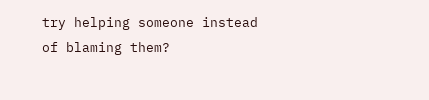try helping someone instead of blaming them?